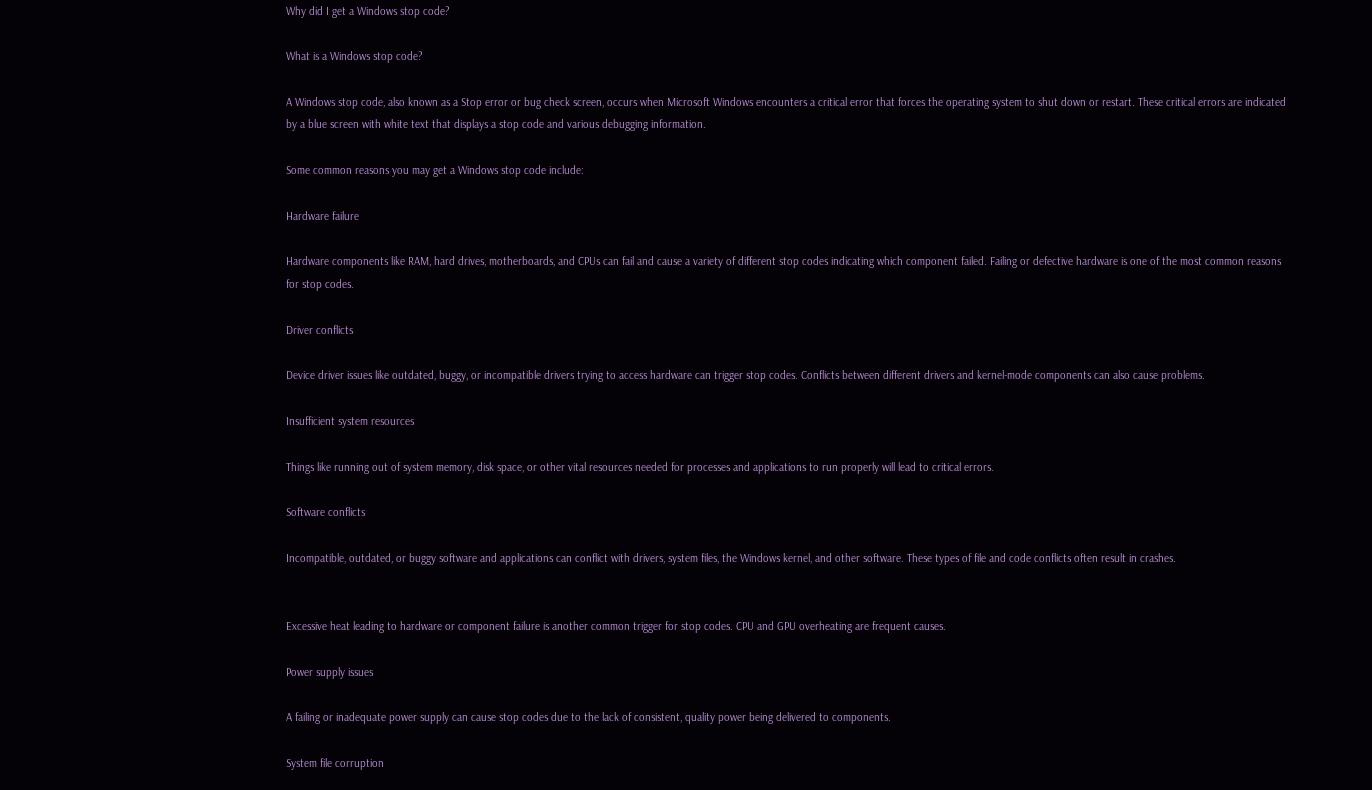Why did I get a Windows stop code?

What is a Windows stop code?

A Windows stop code, also known as a Stop error or bug check screen, occurs when Microsoft Windows encounters a critical error that forces the operating system to shut down or restart. These critical errors are indicated by a blue screen with white text that displays a stop code and various debugging information.

Some common reasons you may get a Windows stop code include:

Hardware failure

Hardware components like RAM, hard drives, motherboards, and CPUs can fail and cause a variety of different stop codes indicating which component failed. Failing or defective hardware is one of the most common reasons for stop codes.

Driver conflicts

Device driver issues like outdated, buggy, or incompatible drivers trying to access hardware can trigger stop codes. Conflicts between different drivers and kernel-mode components can also cause problems.

Insufficient system resources

Things like running out of system memory, disk space, or other vital resources needed for processes and applications to run properly will lead to critical errors.

Software conflicts

Incompatible, outdated, or buggy software and applications can conflict with drivers, system files, the Windows kernel, and other software. These types of file and code conflicts often result in crashes.


Excessive heat leading to hardware or component failure is another common trigger for stop codes. CPU and GPU overheating are frequent causes.

Power supply issues

A failing or inadequate power supply can cause stop codes due to the lack of consistent, quality power being delivered to components.

System file corruption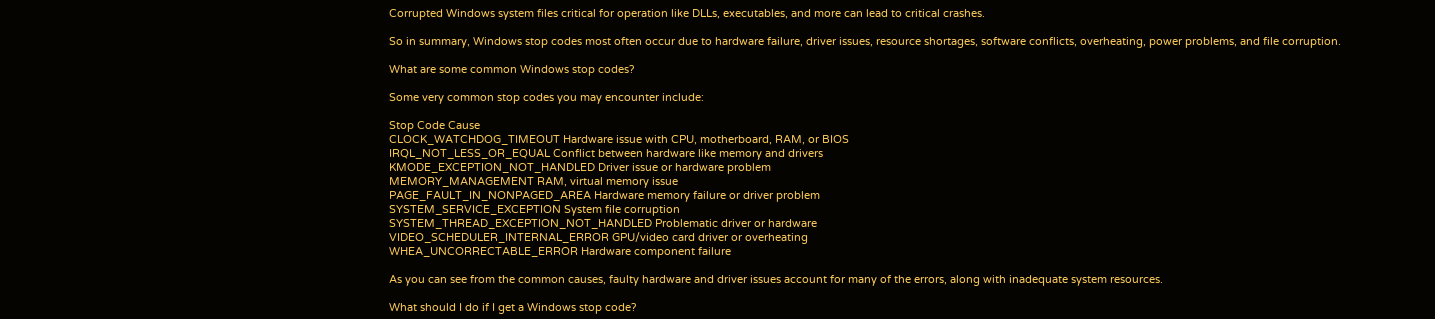Corrupted Windows system files critical for operation like DLLs, executables, and more can lead to critical crashes.

So in summary, Windows stop codes most often occur due to hardware failure, driver issues, resource shortages, software conflicts, overheating, power problems, and file corruption.

What are some common Windows stop codes?

Some very common stop codes you may encounter include:

Stop Code Cause
CLOCK_WATCHDOG_TIMEOUT Hardware issue with CPU, motherboard, RAM, or BIOS
IRQL_NOT_LESS_OR_EQUAL Conflict between hardware like memory and drivers
KMODE_EXCEPTION_NOT_HANDLED Driver issue or hardware problem
MEMORY_MANAGEMENT RAM, virtual memory issue
PAGE_FAULT_IN_NONPAGED_AREA Hardware memory failure or driver problem
SYSTEM_SERVICE_EXCEPTION System file corruption
SYSTEM_THREAD_EXCEPTION_NOT_HANDLED Problematic driver or hardware
VIDEO_SCHEDULER_INTERNAL_ERROR GPU/video card driver or overheating
WHEA_UNCORRECTABLE_ERROR Hardware component failure

As you can see from the common causes, faulty hardware and driver issues account for many of the errors, along with inadequate system resources.

What should I do if I get a Windows stop code?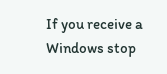If you receive a Windows stop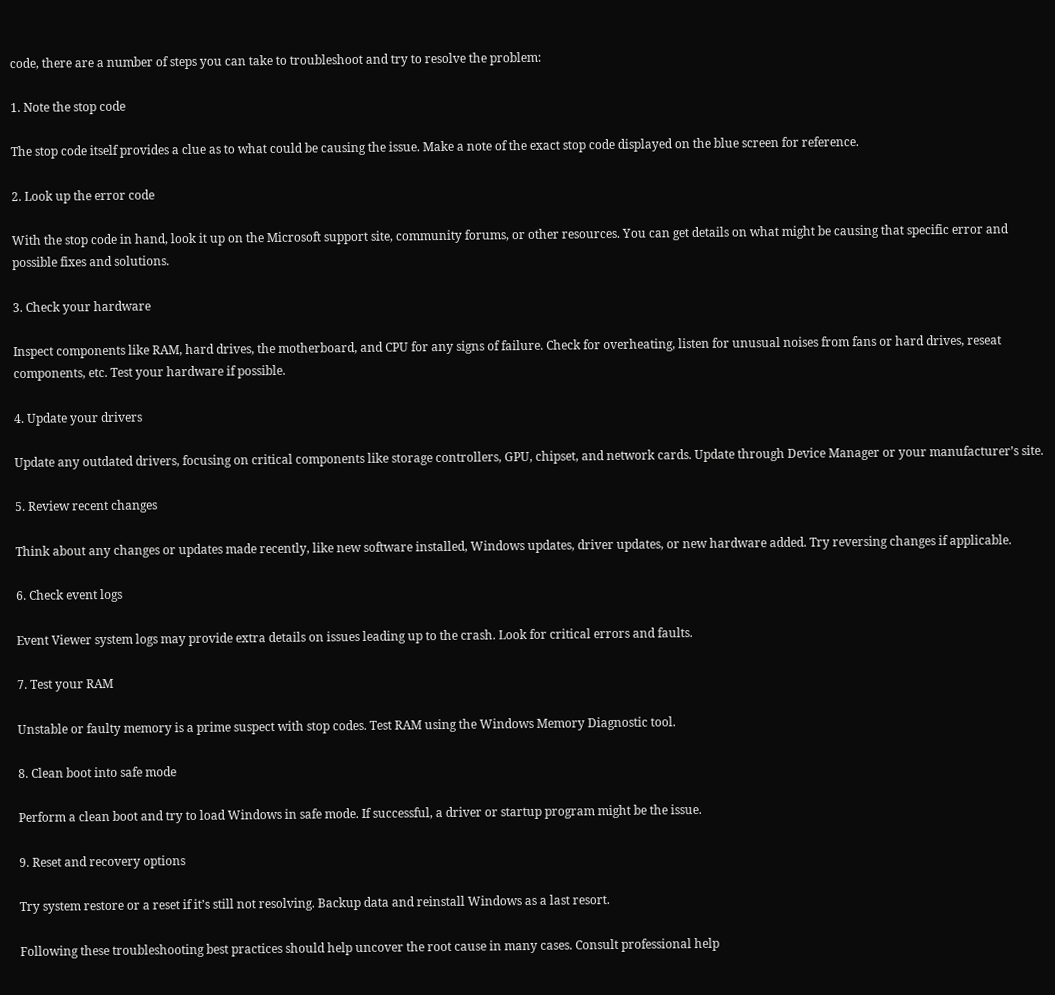code, there are a number of steps you can take to troubleshoot and try to resolve the problem:

1. Note the stop code

The stop code itself provides a clue as to what could be causing the issue. Make a note of the exact stop code displayed on the blue screen for reference.

2. Look up the error code

With the stop code in hand, look it up on the Microsoft support site, community forums, or other resources. You can get details on what might be causing that specific error and possible fixes and solutions.

3. Check your hardware

Inspect components like RAM, hard drives, the motherboard, and CPU for any signs of failure. Check for overheating, listen for unusual noises from fans or hard drives, reseat components, etc. Test your hardware if possible.

4. Update your drivers

Update any outdated drivers, focusing on critical components like storage controllers, GPU, chipset, and network cards. Update through Device Manager or your manufacturer’s site.

5. Review recent changes

Think about any changes or updates made recently, like new software installed, Windows updates, driver updates, or new hardware added. Try reversing changes if applicable.

6. Check event logs

Event Viewer system logs may provide extra details on issues leading up to the crash. Look for critical errors and faults.

7. Test your RAM

Unstable or faulty memory is a prime suspect with stop codes. Test RAM using the Windows Memory Diagnostic tool.

8. Clean boot into safe mode

Perform a clean boot and try to load Windows in safe mode. If successful, a driver or startup program might be the issue.

9. Reset and recovery options

Try system restore or a reset if it’s still not resolving. Backup data and reinstall Windows as a last resort.

Following these troubleshooting best practices should help uncover the root cause in many cases. Consult professional help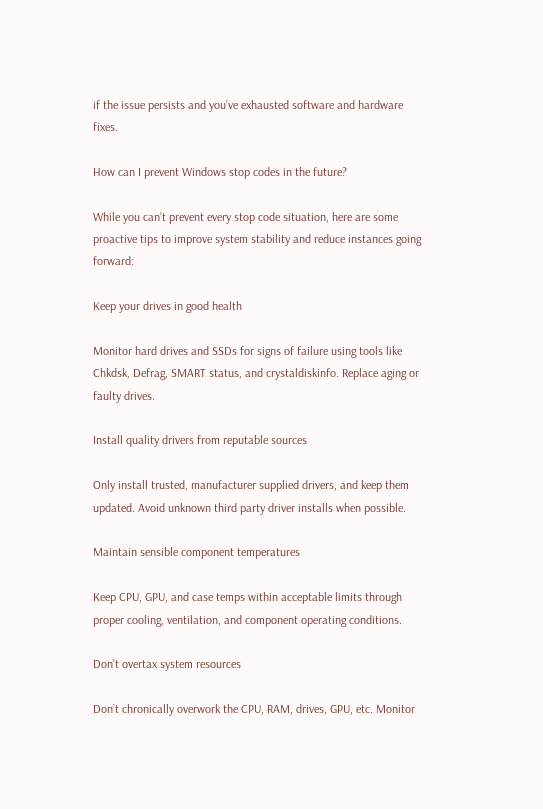if the issue persists and you’ve exhausted software and hardware fixes.

How can I prevent Windows stop codes in the future?

While you can’t prevent every stop code situation, here are some proactive tips to improve system stability and reduce instances going forward:

Keep your drives in good health

Monitor hard drives and SSDs for signs of failure using tools like Chkdsk, Defrag, SMART status, and crystaldiskinfo. Replace aging or faulty drives.

Install quality drivers from reputable sources

Only install trusted, manufacturer supplied drivers, and keep them updated. Avoid unknown third party driver installs when possible.

Maintain sensible component temperatures

Keep CPU, GPU, and case temps within acceptable limits through proper cooling, ventilation, and component operating conditions.

Don’t overtax system resources

Don’t chronically overwork the CPU, RAM, drives, GPU, etc. Monitor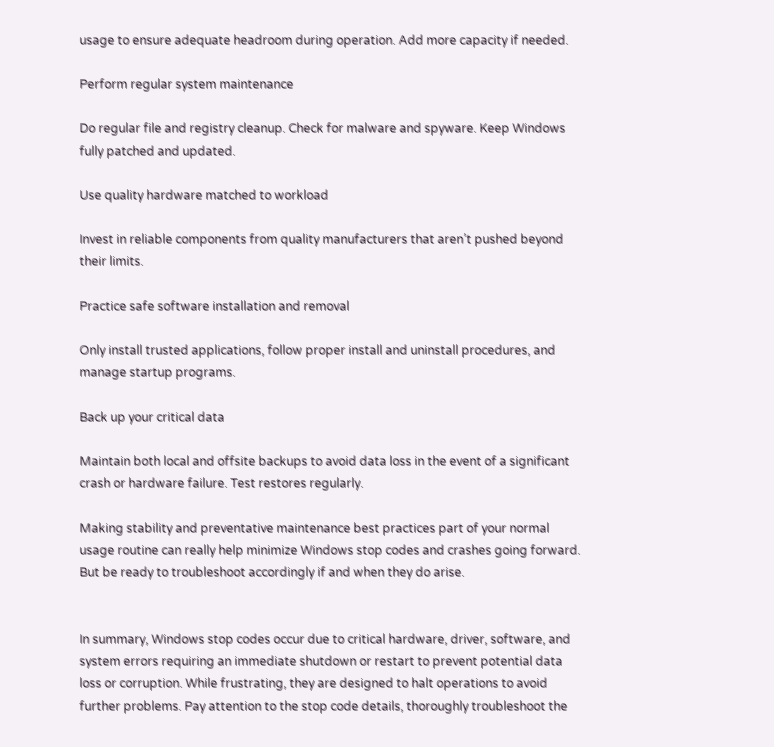usage to ensure adequate headroom during operation. Add more capacity if needed.

Perform regular system maintenance

Do regular file and registry cleanup. Check for malware and spyware. Keep Windows fully patched and updated.

Use quality hardware matched to workload

Invest in reliable components from quality manufacturers that aren’t pushed beyond their limits.

Practice safe software installation and removal

Only install trusted applications, follow proper install and uninstall procedures, and manage startup programs.

Back up your critical data

Maintain both local and offsite backups to avoid data loss in the event of a significant crash or hardware failure. Test restores regularly.

Making stability and preventative maintenance best practices part of your normal usage routine can really help minimize Windows stop codes and crashes going forward. But be ready to troubleshoot accordingly if and when they do arise.


In summary, Windows stop codes occur due to critical hardware, driver, software, and system errors requiring an immediate shutdown or restart to prevent potential data loss or corruption. While frustrating, they are designed to halt operations to avoid further problems. Pay attention to the stop code details, thoroughly troubleshoot the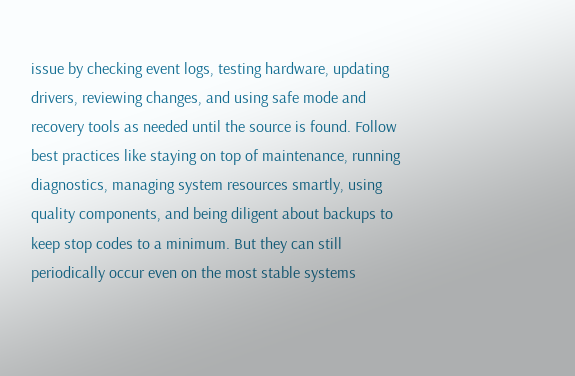issue by checking event logs, testing hardware, updating drivers, reviewing changes, and using safe mode and recovery tools as needed until the source is found. Follow best practices like staying on top of maintenance, running diagnostics, managing system resources smartly, using quality components, and being diligent about backups to keep stop codes to a minimum. But they can still periodically occur even on the most stable systems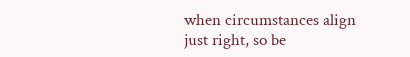when circumstances align just right, so be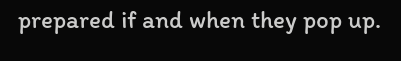prepared if and when they pop up.